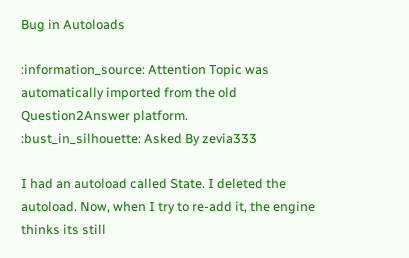Bug in Autoloads

:information_source: Attention Topic was automatically imported from the old Question2Answer platform.
:bust_in_silhouette: Asked By zevia333

I had an autoload called State. I deleted the autoload. Now, when I try to re-add it, the engine thinks its still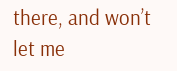there, and won’t let me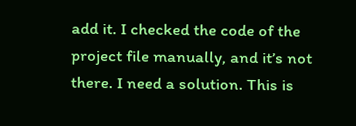add it. I checked the code of the project file manually, and it’s not there. I need a solution. This is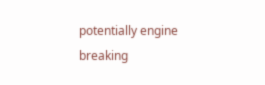potentially engine breaking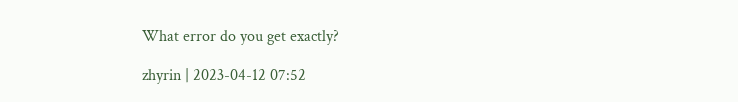What error do you get exactly?

zhyrin | 2023-04-12 07:52